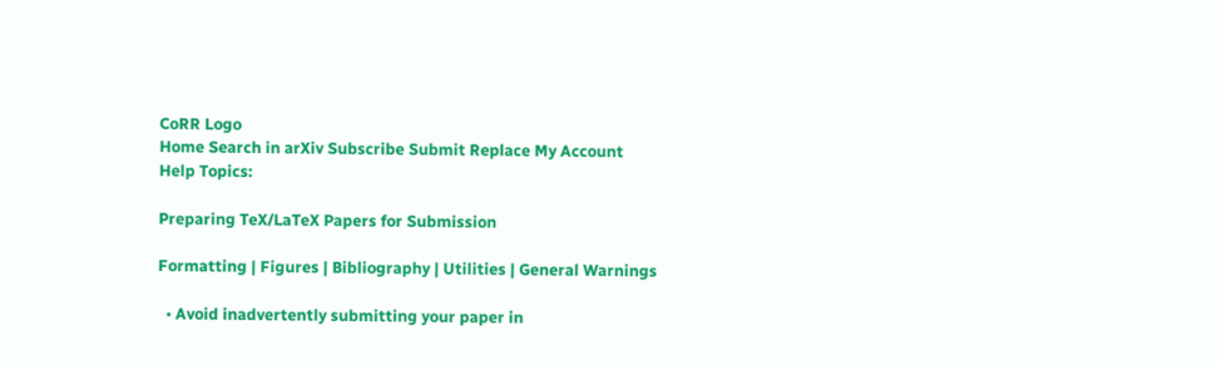CoRR Logo
Home Search in arXiv Subscribe Submit Replace My Account
Help Topics:

Preparing TeX/LaTeX Papers for Submission

Formatting | Figures | Bibliography | Utilities | General Warnings

  • Avoid inadvertently submitting your paper in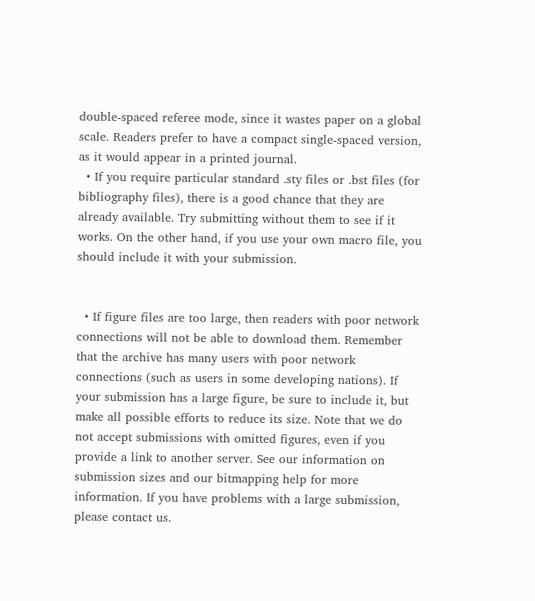double-spaced referee mode, since it wastes paper on a global scale. Readers prefer to have a compact single-spaced version, as it would appear in a printed journal.
  • If you require particular standard .sty files or .bst files (for bibliography files), there is a good chance that they are already available. Try submitting without them to see if it works. On the other hand, if you use your own macro file, you should include it with your submission.


  • If figure files are too large, then readers with poor network connections will not be able to download them. Remember that the archive has many users with poor network connections (such as users in some developing nations). If your submission has a large figure, be sure to include it, but make all possible efforts to reduce its size. Note that we do not accept submissions with omitted figures, even if you provide a link to another server. See our information on submission sizes and our bitmapping help for more information. If you have problems with a large submission, please contact us.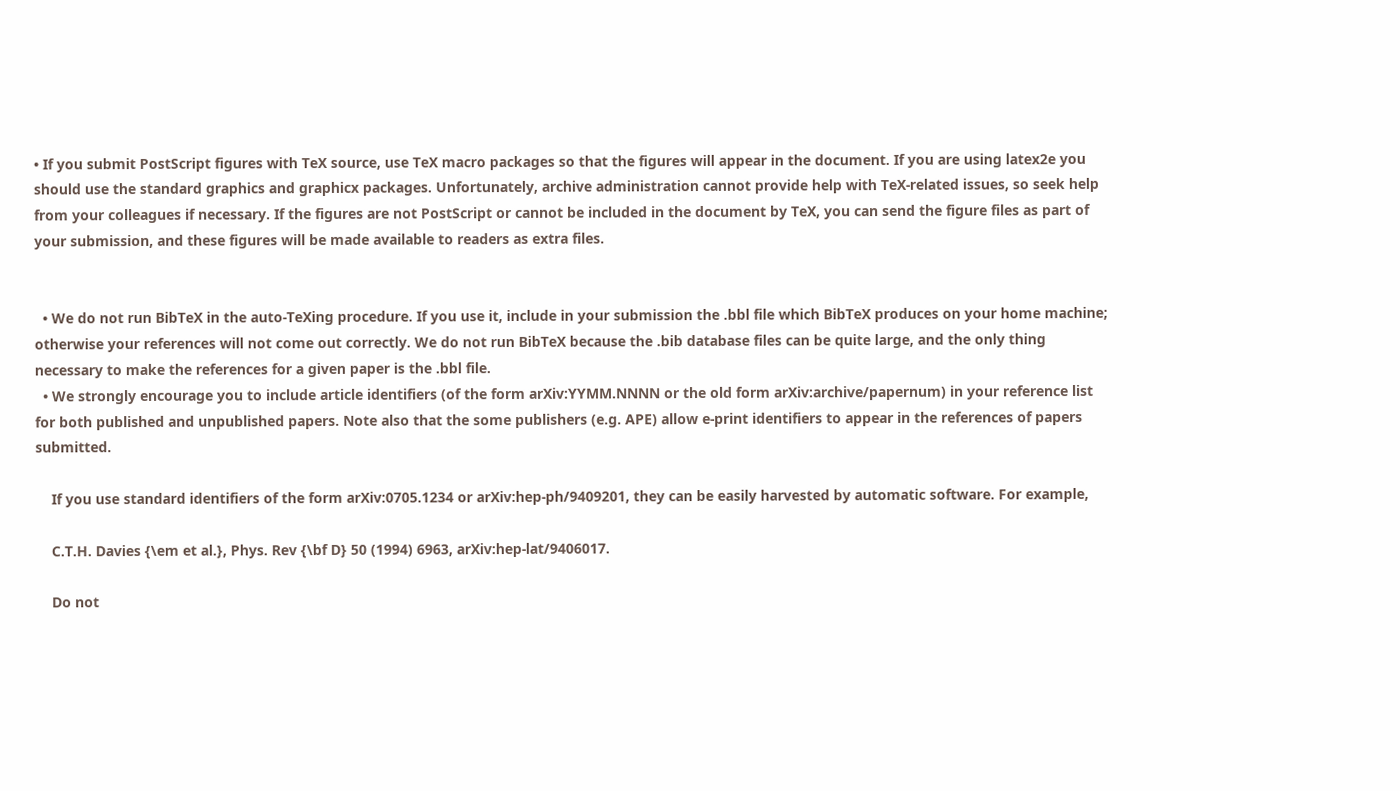• If you submit PostScript figures with TeX source, use TeX macro packages so that the figures will appear in the document. If you are using latex2e you should use the standard graphics and graphicx packages. Unfortunately, archive administration cannot provide help with TeX-related issues, so seek help from your colleagues if necessary. If the figures are not PostScript or cannot be included in the document by TeX, you can send the figure files as part of your submission, and these figures will be made available to readers as extra files.


  • We do not run BibTeX in the auto-TeXing procedure. If you use it, include in your submission the .bbl file which BibTeX produces on your home machine; otherwise your references will not come out correctly. We do not run BibTeX because the .bib database files can be quite large, and the only thing necessary to make the references for a given paper is the .bbl file.
  • We strongly encourage you to include article identifiers (of the form arXiv:YYMM.NNNN or the old form arXiv:archive/papernum) in your reference list for both published and unpublished papers. Note also that the some publishers (e.g. APE) allow e-print identifiers to appear in the references of papers submitted.

    If you use standard identifiers of the form arXiv:0705.1234 or arXiv:hep-ph/9409201, they can be easily harvested by automatic software. For example,

    C.T.H. Davies {\em et al.}, Phys. Rev {\bf D} 50 (1994) 6963, arXiv:hep-lat/9406017.

    Do not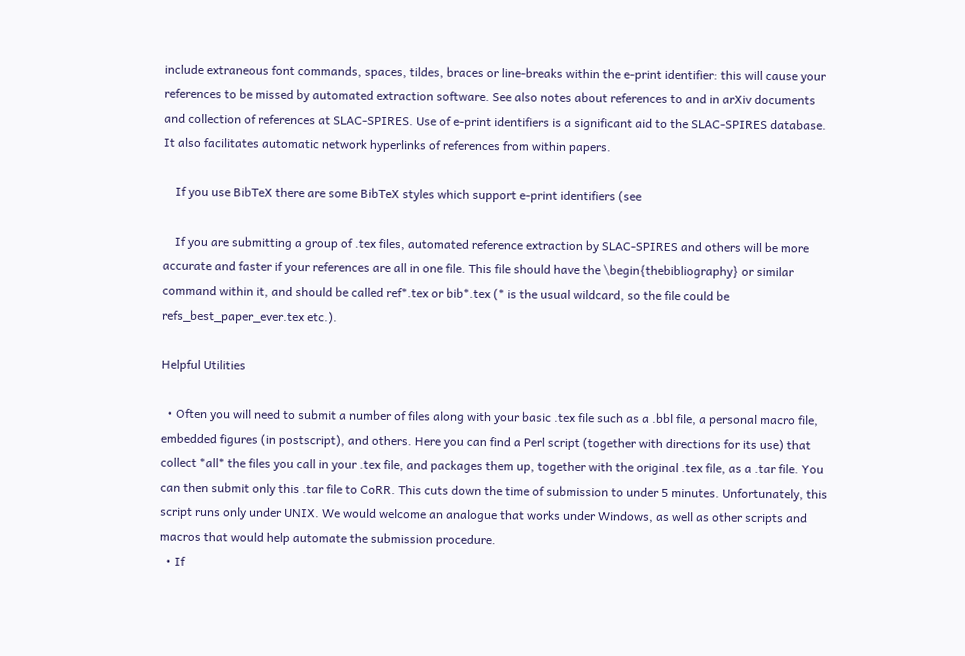include extraneous font commands, spaces, tildes, braces or line-breaks within the e-print identifier: this will cause your references to be missed by automated extraction software. See also notes about references to and in arXiv documents and collection of references at SLAC-SPIRES. Use of e-print identifiers is a significant aid to the SLAC-SPIRES database. It also facilitates automatic network hyperlinks of references from within papers.

    If you use BibTeX there are some BibTeX styles which support e-print identifiers (see

    If you are submitting a group of .tex files, automated reference extraction by SLAC-SPIRES and others will be more accurate and faster if your references are all in one file. This file should have the \begin{thebibliography} or similar command within it, and should be called ref*.tex or bib*.tex (* is the usual wildcard, so the file could be refs_best_paper_ever.tex etc.).

Helpful Utilities

  • Often you will need to submit a number of files along with your basic .tex file such as a .bbl file, a personal macro file, embedded figures (in postscript), and others. Here you can find a Perl script (together with directions for its use) that collect *all* the files you call in your .tex file, and packages them up, together with the original .tex file, as a .tar file. You can then submit only this .tar file to CoRR. This cuts down the time of submission to under 5 minutes. Unfortunately, this script runs only under UNIX. We would welcome an analogue that works under Windows, as well as other scripts and macros that would help automate the submission procedure.
  • If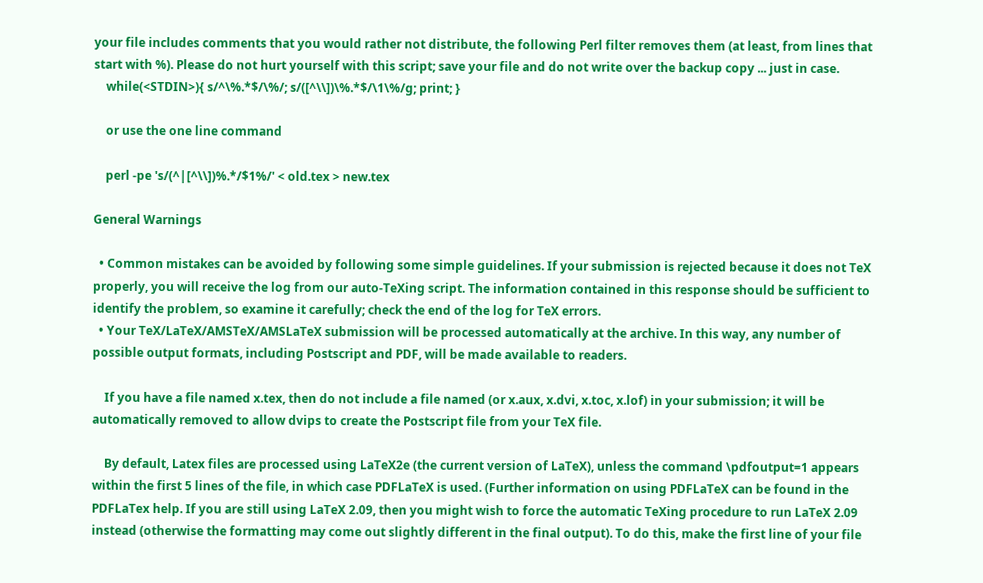your file includes comments that you would rather not distribute, the following Perl filter removes them (at least, from lines that start with %). Please do not hurt yourself with this script; save your file and do not write over the backup copy ... just in case.
    while(<STDIN>){ s/^\%.*$/\%/; s/([^\\])\%.*$/\1\%/g; print; }

    or use the one line command

    perl -pe 's/(^|[^\\])%.*/$1%/' < old.tex > new.tex

General Warnings

  • Common mistakes can be avoided by following some simple guidelines. If your submission is rejected because it does not TeX properly, you will receive the log from our auto-TeXing script. The information contained in this response should be sufficient to identify the problem, so examine it carefully; check the end of the log for TeX errors.
  • Your TeX/LaTeX/AMSTeX/AMSLaTeX submission will be processed automatically at the archive. In this way, any number of possible output formats, including Postscript and PDF, will be made available to readers.

    If you have a file named x.tex, then do not include a file named (or x.aux, x.dvi, x.toc, x.lof) in your submission; it will be automatically removed to allow dvips to create the Postscript file from your TeX file.

    By default, Latex files are processed using LaTeX2e (the current version of LaTeX), unless the command \pdfoutput=1 appears within the first 5 lines of the file, in which case PDFLaTeX is used. (Further information on using PDFLaTeX can be found in the PDFLaTex help. If you are still using LaTeX 2.09, then you might wish to force the automatic TeXing procedure to run LaTeX 2.09 instead (otherwise the formatting may come out slightly different in the final output). To do this, make the first line of your file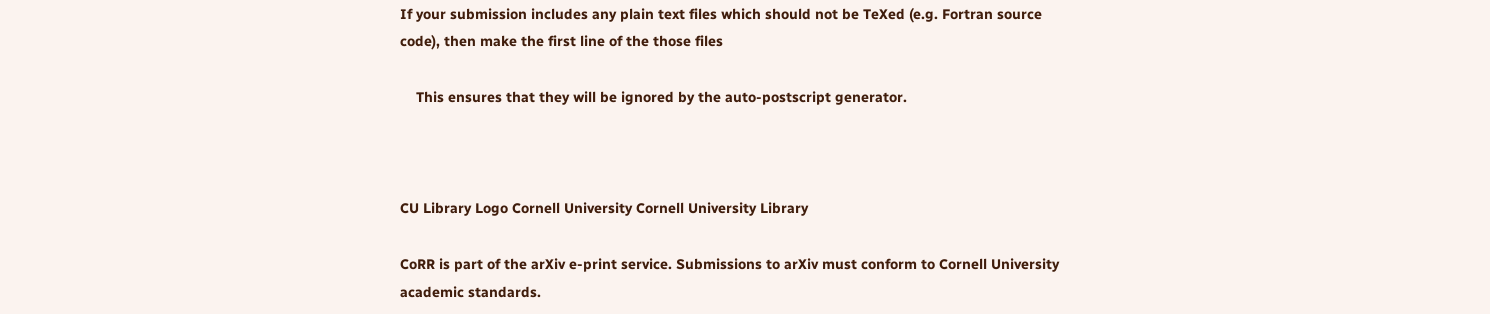If your submission includes any plain text files which should not be TeXed (e.g. Fortran source code), then make the first line of the those files

    This ensures that they will be ignored by the auto-postscript generator.



CU Library Logo Cornell University Cornell University Library

CoRR is part of the arXiv e-print service. Submissions to arXiv must conform to Cornell University academic standards.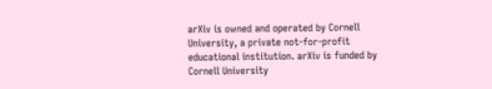arXiv is owned and operated by Cornell University, a private not-for-profit educational institution. arXiv is funded by Cornell University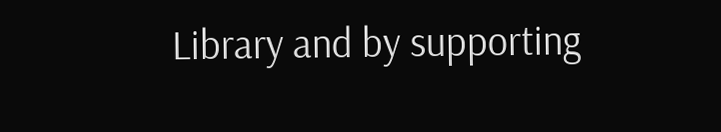Library and by supporting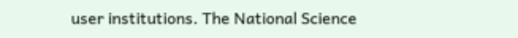user institutions. The National Science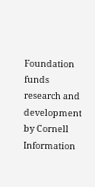Foundation funds research and development by Cornell Information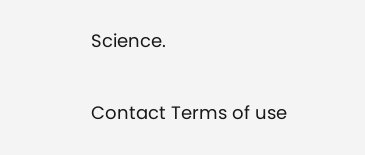Science.

Contact Terms of use